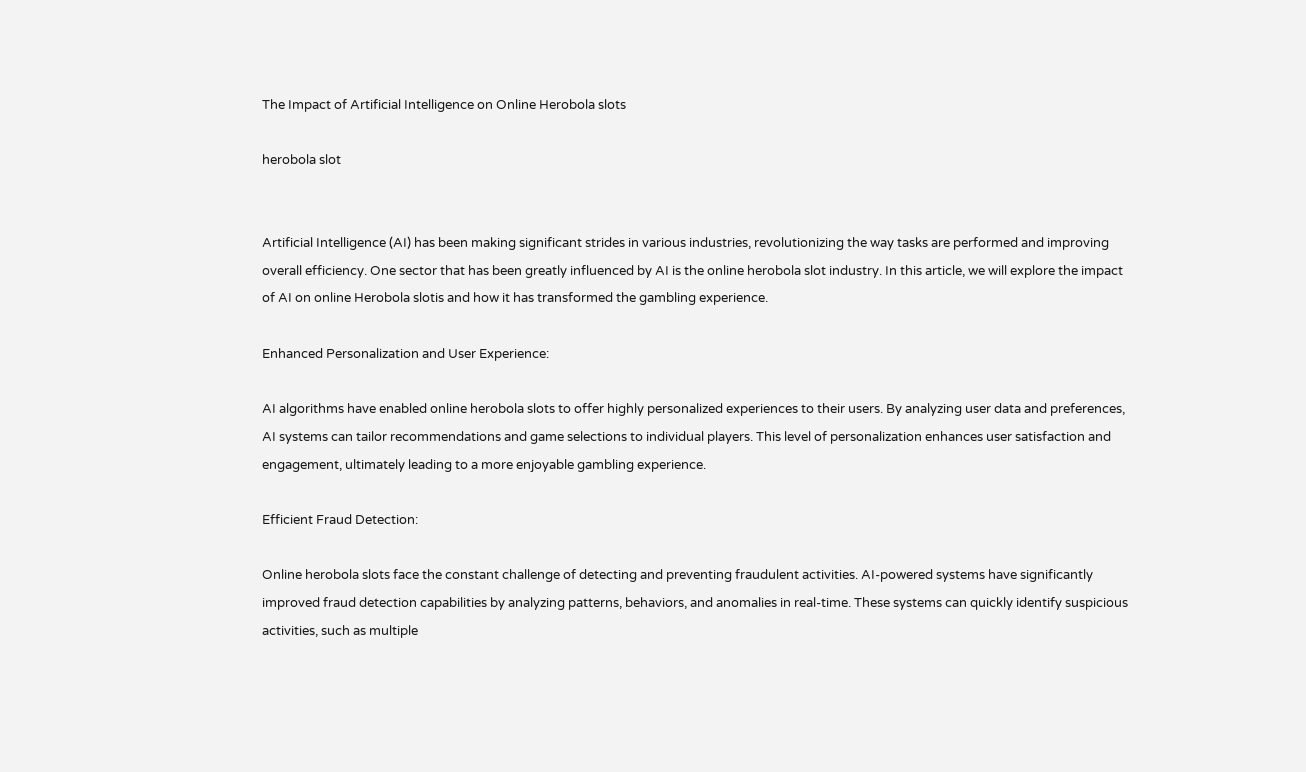The Impact of Artificial Intelligence on Online Herobola slots

herobola slot


Artificial Intelligence (AI) has been making significant strides in various industries, revolutionizing the way tasks are performed and improving overall efficiency. One sector that has been greatly influenced by AI is the online herobola slot industry. In this article, we will explore the impact of AI on online Herobola slotis and how it has transformed the gambling experience.

Enhanced Personalization and User Experience:

AI algorithms have enabled online herobola slots to offer highly personalized experiences to their users. By analyzing user data and preferences, AI systems can tailor recommendations and game selections to individual players. This level of personalization enhances user satisfaction and engagement, ultimately leading to a more enjoyable gambling experience.

Efficient Fraud Detection:

Online herobola slots face the constant challenge of detecting and preventing fraudulent activities. AI-powered systems have significantly improved fraud detection capabilities by analyzing patterns, behaviors, and anomalies in real-time. These systems can quickly identify suspicious activities, such as multiple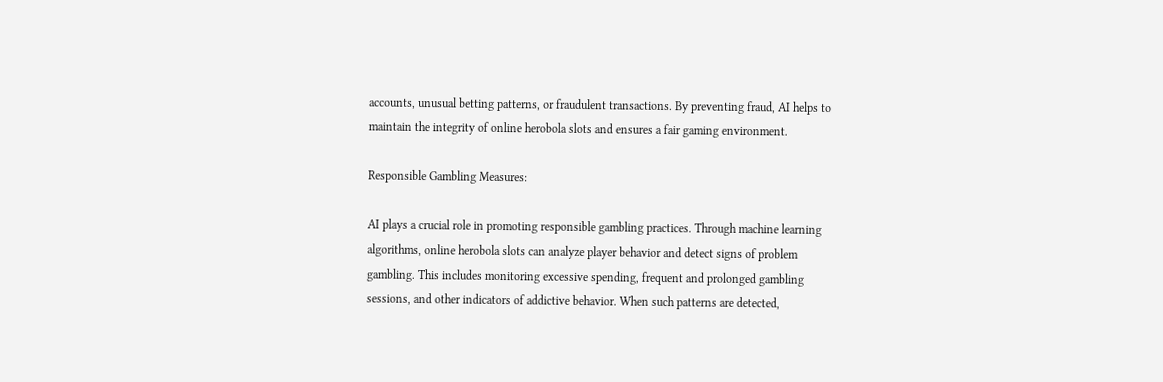accounts, unusual betting patterns, or fraudulent transactions. By preventing fraud, AI helps to maintain the integrity of online herobola slots and ensures a fair gaming environment.

Responsible Gambling Measures:

AI plays a crucial role in promoting responsible gambling practices. Through machine learning algorithms, online herobola slots can analyze player behavior and detect signs of problem gambling. This includes monitoring excessive spending, frequent and prolonged gambling sessions, and other indicators of addictive behavior. When such patterns are detected,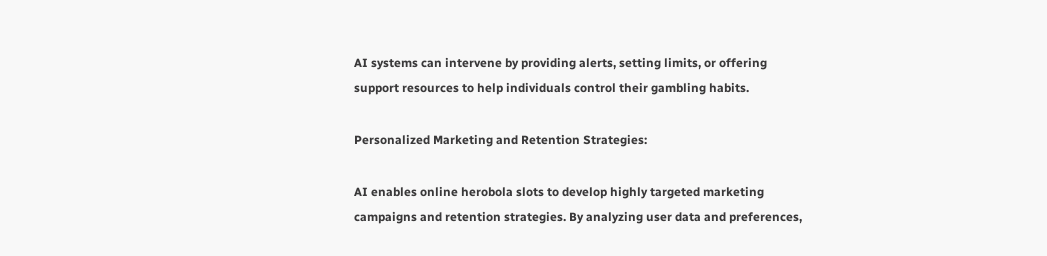AI systems can intervene by providing alerts, setting limits, or offering support resources to help individuals control their gambling habits.

Personalized Marketing and Retention Strategies:

AI enables online herobola slots to develop highly targeted marketing campaigns and retention strategies. By analyzing user data and preferences,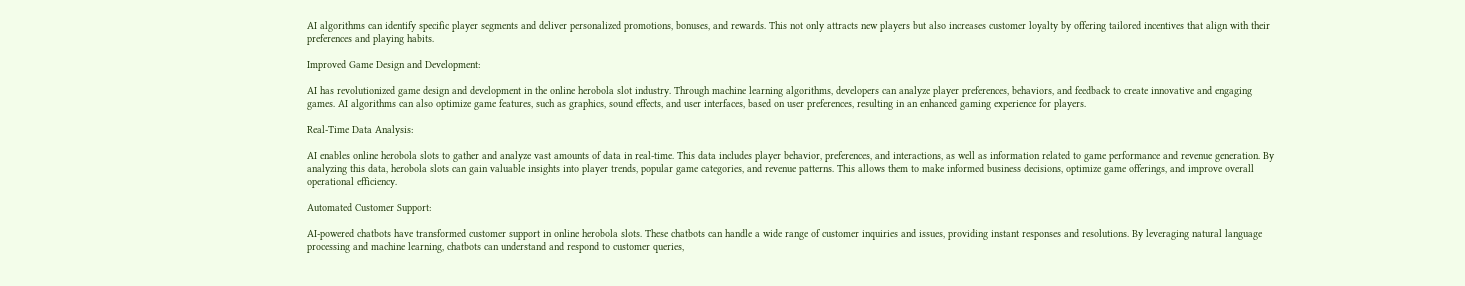AI algorithms can identify specific player segments and deliver personalized promotions, bonuses, and rewards. This not only attracts new players but also increases customer loyalty by offering tailored incentives that align with their preferences and playing habits.

Improved Game Design and Development:

AI has revolutionized game design and development in the online herobola slot industry. Through machine learning algorithms, developers can analyze player preferences, behaviors, and feedback to create innovative and engaging games. AI algorithms can also optimize game features, such as graphics, sound effects, and user interfaces, based on user preferences, resulting in an enhanced gaming experience for players.

Real-Time Data Analysis:

AI enables online herobola slots to gather and analyze vast amounts of data in real-time. This data includes player behavior, preferences, and interactions, as well as information related to game performance and revenue generation. By analyzing this data, herobola slots can gain valuable insights into player trends, popular game categories, and revenue patterns. This allows them to make informed business decisions, optimize game offerings, and improve overall operational efficiency.

Automated Customer Support:

AI-powered chatbots have transformed customer support in online herobola slots. These chatbots can handle a wide range of customer inquiries and issues, providing instant responses and resolutions. By leveraging natural language processing and machine learning, chatbots can understand and respond to customer queries,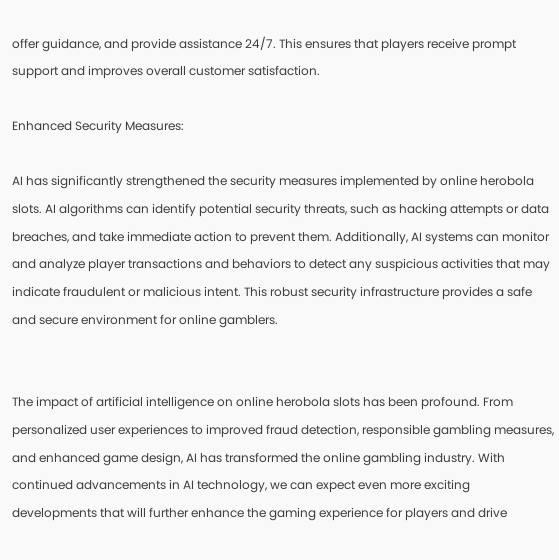offer guidance, and provide assistance 24/7. This ensures that players receive prompt support and improves overall customer satisfaction.

Enhanced Security Measures:

AI has significantly strengthened the security measures implemented by online herobola slots. AI algorithms can identify potential security threats, such as hacking attempts or data breaches, and take immediate action to prevent them. Additionally, AI systems can monitor and analyze player transactions and behaviors to detect any suspicious activities that may indicate fraudulent or malicious intent. This robust security infrastructure provides a safe and secure environment for online gamblers.


The impact of artificial intelligence on online herobola slots has been profound. From personalized user experiences to improved fraud detection, responsible gambling measures, and enhanced game design, AI has transformed the online gambling industry. With continued advancements in AI technology, we can expect even more exciting developments that will further enhance the gaming experience for players and drive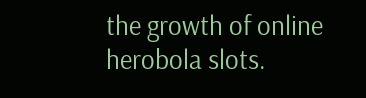the growth of online herobola slots.